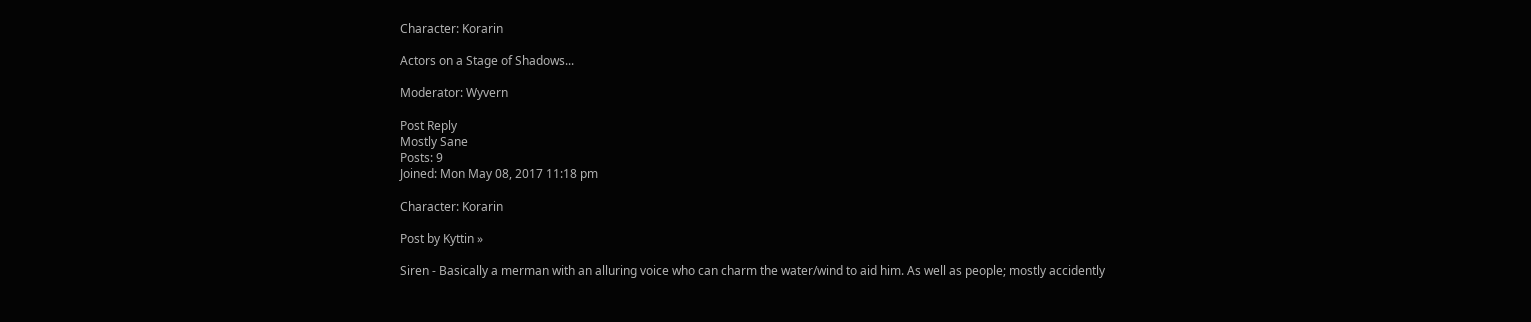Character: Korarin

Actors on a Stage of Shadows...

Moderator: Wyvern

Post Reply
Mostly Sane
Posts: 9
Joined: Mon May 08, 2017 11:18 pm

Character: Korarin

Post by Kyttin »

Siren - Basically a merman with an alluring voice who can charm the water/wind to aid him. As well as people; mostly accidently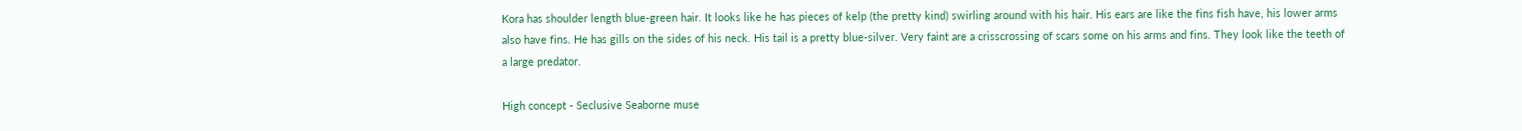Kora has shoulder length blue-green hair. It looks like he has pieces of kelp (the pretty kind) swirling around with his hair. His ears are like the fins fish have, his lower arms also have fins. He has gills on the sides of his neck. His tail is a pretty blue-silver. Very faint are a crisscrossing of scars some on his arms and fins. They look like the teeth of a large predator.

High concept - Seclusive Seaborne muse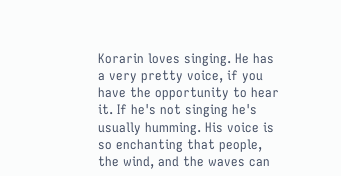Korarin loves singing. He has a very pretty voice, if you have the opportunity to hear it. If he's not singing he's usually humming. His voice is so enchanting that people, the wind, and the waves can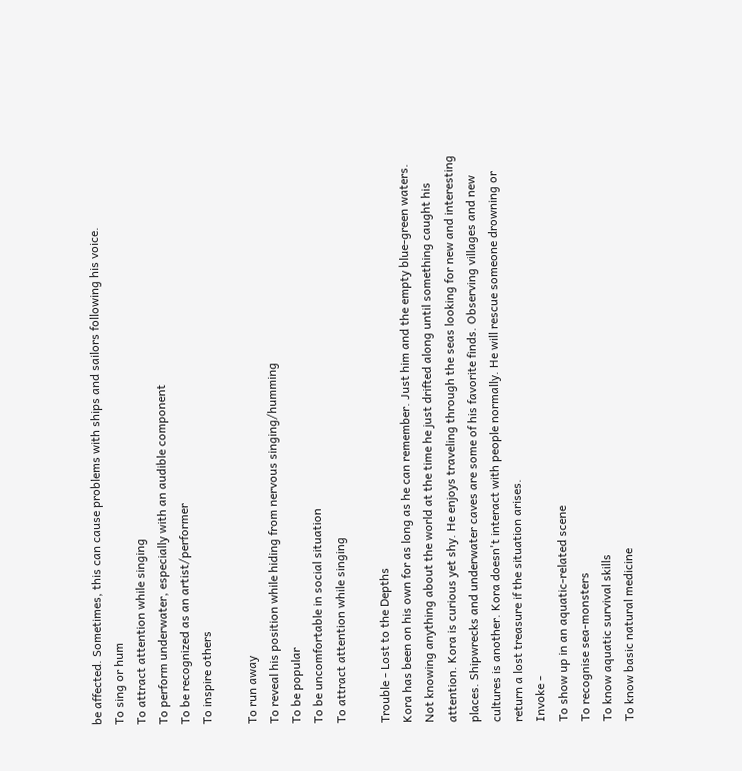be affected. Sometimes, this can cause problems with ships and sailors following his voice.
To sing or hum
To attract attention while singing
To perform underwater, especially with an audible component
To be recognized as an artist/performer
To inspire others

To run away
To reveal his position while hiding from nervous singing/humming
To be popular
To be uncomfortable in social situation
To attract attention while singing

Trouble - Lost to the Depths
Kora has been on his own for as long as he can remember. Just him and the empty blue-green waters. Not knowing anything about the world at the time he just drifted along until something caught his attention. Kora is curious yet shy. He enjoys traveling through the seas looking for new and interesting places. Shipwrecks and underwater caves are some of his favorite finds. Observing villages and new cultures is another. Kora doesn't interact with people normally. He will rescue someone drowning or return a lost treasure if the situation arises.
Invoke -
To show up in an aquatic-related scene
To recognise sea-monsters
To know aquatic survival skills
To know basic natural medicine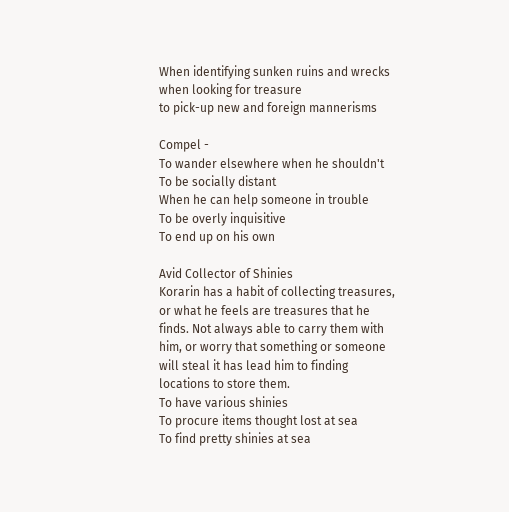When identifying sunken ruins and wrecks
when looking for treasure
to pick-up new and foreign mannerisms

Compel -
To wander elsewhere when he shouldn't
To be socially distant
When he can help someone in trouble
To be overly inquisitive
To end up on his own

Avid Collector of Shinies
Korarin has a habit of collecting treasures, or what he feels are treasures that he finds. Not always able to carry them with him, or worry that something or someone will steal it has lead him to finding locations to store them.
To have various shinies
To procure items thought lost at sea
To find pretty shinies at sea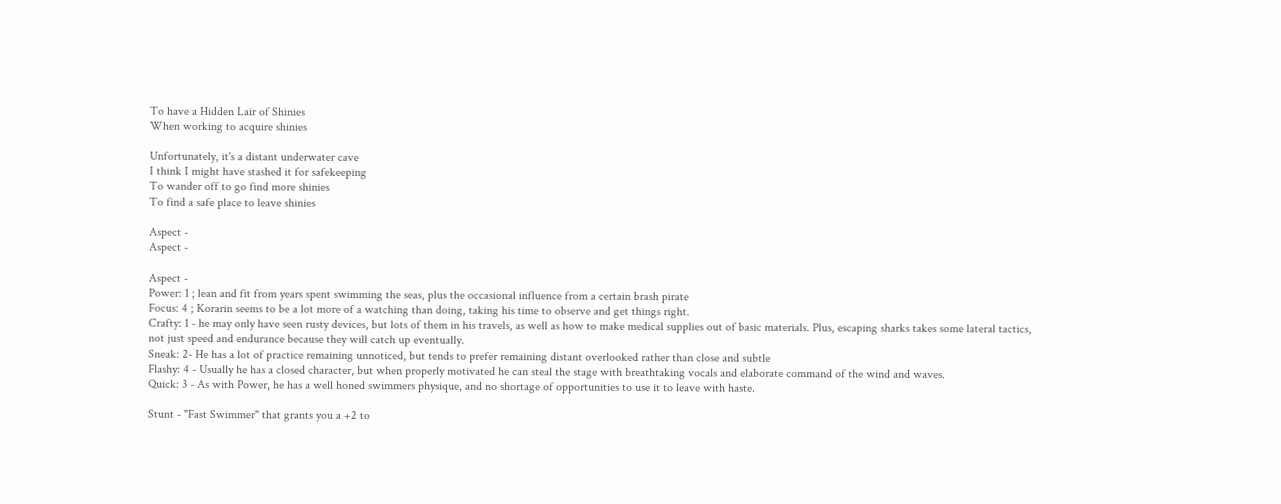To have a Hidden Lair of Shinies
When working to acquire shinies

Unfortunately, it's a distant underwater cave
I think I might have stashed it for safekeeping
To wander off to go find more shinies
To find a safe place to leave shinies

Aspect -
Aspect -

Aspect -
Power: 1 ; lean and fit from years spent swimming the seas, plus the occasional influence from a certain brash pirate
Focus: 4 ; Korarin seems to be a lot more of a watching than doing, taking his time to observe and get things right.
Crafty: 1 - he may only have seen rusty devices, but lots of them in his travels, as well as how to make medical supplies out of basic materials. Plus, escaping sharks takes some lateral tactics, not just speed and endurance because they will catch up eventually.
Sneak: 2- He has a lot of practice remaining unnoticed, but tends to prefer remaining distant overlooked rather than close and subtle
Flashy: 4 - Usually he has a closed character, but when properly motivated he can steal the stage with breathtaking vocals and elaborate command of the wind and waves.
Quick: 3 - As with Power, he has a well honed swimmers physique, and no shortage of opportunities to use it to leave with haste.

Stunt - "Fast Swimmer" that grants you a +2 to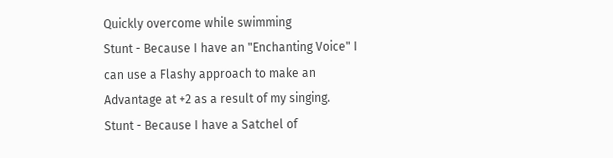Quickly overcome while swimming
Stunt - Because I have an "Enchanting Voice" I can use a Flashy approach to make an Advantage at +2 as a result of my singing.
Stunt - Because I have a Satchel of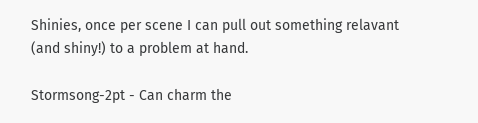Shinies, once per scene I can pull out something relavant (and shiny!) to a problem at hand.

Stormsong-2pt - Can charm the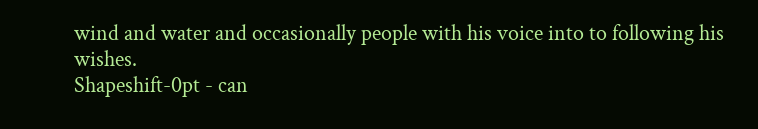wind and water and occasionally people with his voice into to following his wishes.
Shapeshift-0pt - can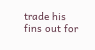trade his fins out for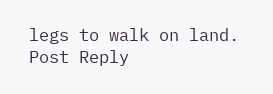legs to walk on land.
Post Reply